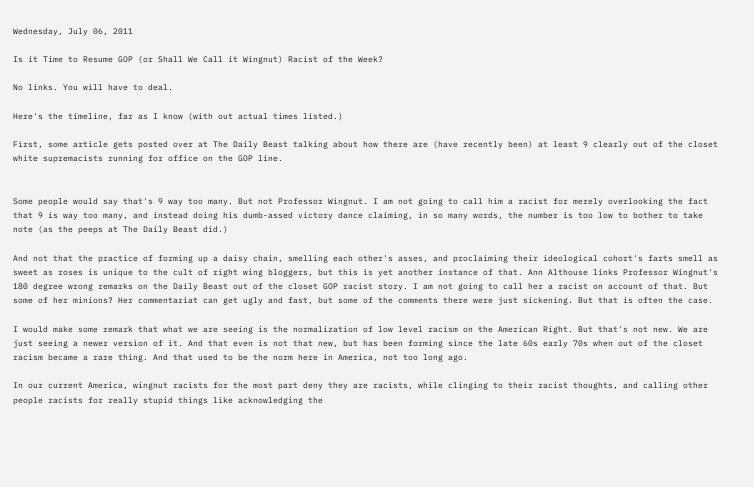Wednesday, July 06, 2011

Is it Time to Resume GOP (or Shall We Call it Wingnut) Racist of the Week?

No links. You will have to deal.

Here's the timeline, far as I know (with out actual times listed.)

First, some article gets posted over at The Daily Beast talking about how there are (have recently been) at least 9 clearly out of the closet white supremacists running for office on the GOP line.


Some people would say that's 9 way too many. But not Professor Wingnut. I am not going to call him a racist for merely overlooking the fact that 9 is way too many, and instead doing his dumb-assed victory dance claiming, in so many words, the number is too low to bother to take note (as the peeps at The Daily Beast did.)

And not that the practice of forming up a daisy chain, smelling each other's asses, and proclaiming their ideological cohort's farts smell as sweet as roses is unique to the cult of right wing bloggers, but this is yet another instance of that. Ann Althouse links Professor Wingnut's 180 degree wrong remarks on the Daily Beast out of the closet GOP racist story. I am not going to call her a racist on account of that. But some of her minions? Her commentariat can get ugly and fast, but some of the comments there were just sickening. But that is often the case.

I would make some remark that what we are seeing is the normalization of low level racism on the American Right. But that's not new. We are just seeing a newer version of it. And that even is not that new, but has been forming since the late 60s early 70s when out of the closet racism became a rare thing. And that used to be the norm here in America, not too long ago.

In our current America, wingnut racists for the most part deny they are racists, while clinging to their racist thoughts, and calling other people racists for really stupid things like acknowledging the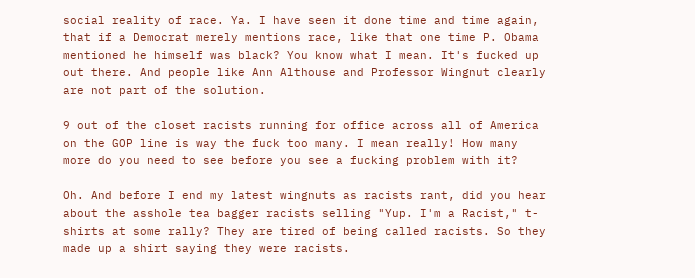social reality of race. Ya. I have seen it done time and time again, that if a Democrat merely mentions race, like that one time P. Obama mentioned he himself was black? You know what I mean. It's fucked up out there. And people like Ann Althouse and Professor Wingnut clearly are not part of the solution.

9 out of the closet racists running for office across all of America on the GOP line is way the fuck too many. I mean really! How many more do you need to see before you see a fucking problem with it?

Oh. And before I end my latest wingnuts as racists rant, did you hear about the asshole tea bagger racists selling "Yup. I'm a Racist," t-shirts at some rally? They are tired of being called racists. So they made up a shirt saying they were racists.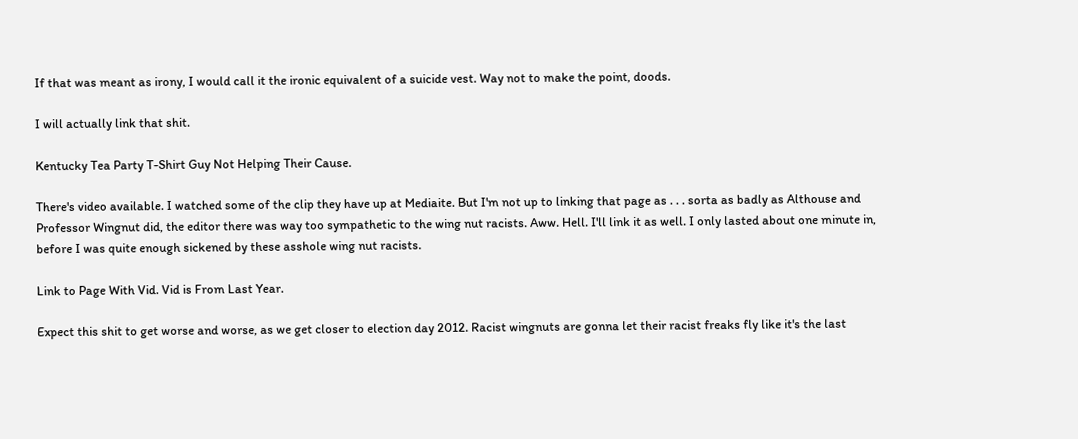If that was meant as irony, I would call it the ironic equivalent of a suicide vest. Way not to make the point, doods.

I will actually link that shit.

Kentucky Tea Party T-Shirt Guy Not Helping Their Cause.

There's video available. I watched some of the clip they have up at Mediaite. But I'm not up to linking that page as . . . sorta as badly as Althouse and Professor Wingnut did, the editor there was way too sympathetic to the wing nut racists. Aww. Hell. I'll link it as well. I only lasted about one minute in, before I was quite enough sickened by these asshole wing nut racists.

Link to Page With Vid. Vid is From Last Year.

Expect this shit to get worse and worse, as we get closer to election day 2012. Racist wingnuts are gonna let their racist freaks fly like it's the last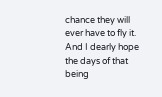chance they will ever have to fly it. And I dearly hope the days of that being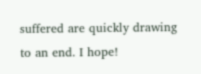suffered are quickly drawing to an end. I hope!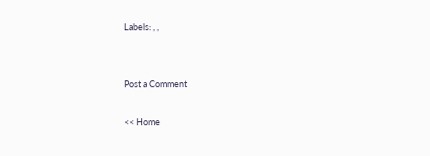Labels: , ,


Post a Comment

<< Home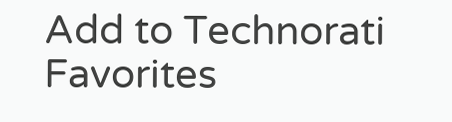Add to Technorati Favorites